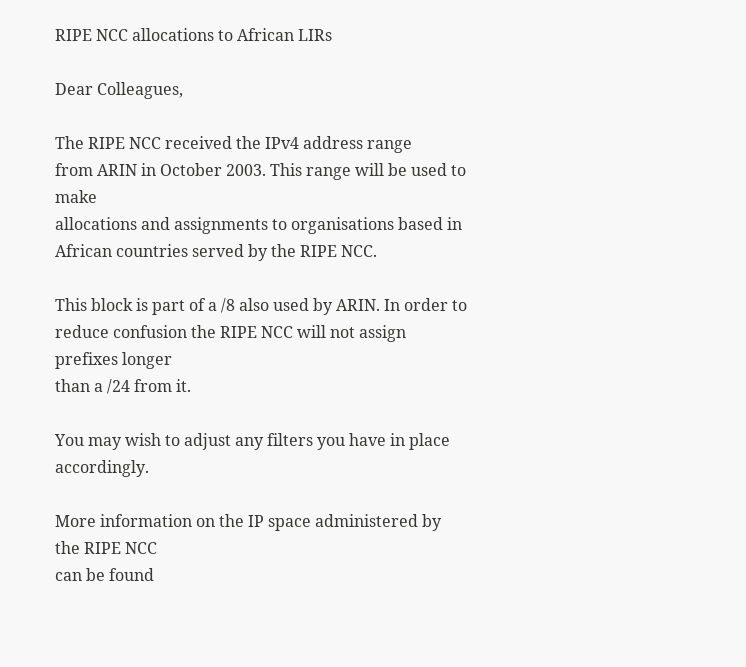RIPE NCC allocations to African LIRs

Dear Colleagues,

The RIPE NCC received the IPv4 address range
from ARIN in October 2003. This range will be used to make
allocations and assignments to organisations based in
African countries served by the RIPE NCC.

This block is part of a /8 also used by ARIN. In order to
reduce confusion the RIPE NCC will not assign prefixes longer
than a /24 from it.

You may wish to adjust any filters you have in place accordingly.

More information on the IP space administered by the RIPE NCC
can be found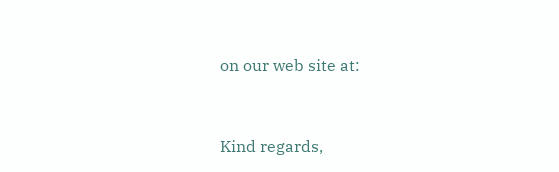on our web site at:


Kind regards,